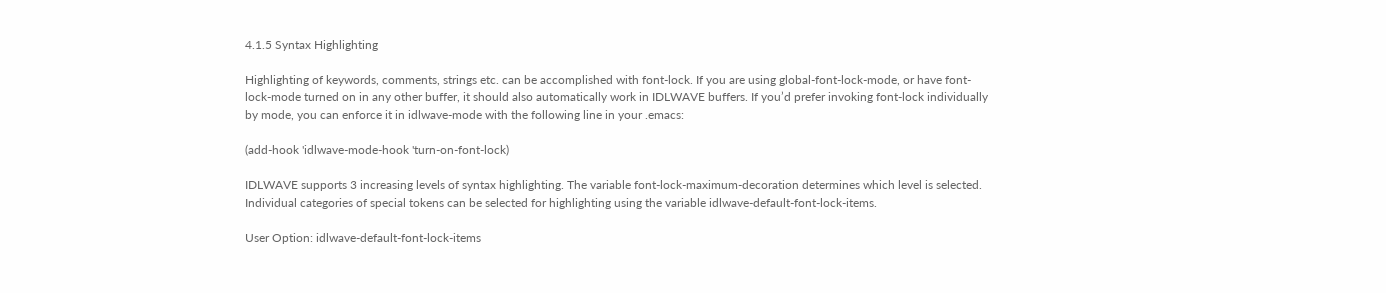4.1.5 Syntax Highlighting

Highlighting of keywords, comments, strings etc. can be accomplished with font-lock. If you are using global-font-lock-mode, or have font-lock-mode turned on in any other buffer, it should also automatically work in IDLWAVE buffers. If you’d prefer invoking font-lock individually by mode, you can enforce it in idlwave-mode with the following line in your .emacs:

(add-hook 'idlwave-mode-hook 'turn-on-font-lock)

IDLWAVE supports 3 increasing levels of syntax highlighting. The variable font-lock-maximum-decoration determines which level is selected. Individual categories of special tokens can be selected for highlighting using the variable idlwave-default-font-lock-items.

User Option: idlwave-default-font-lock-items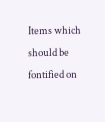Items which should be fontified on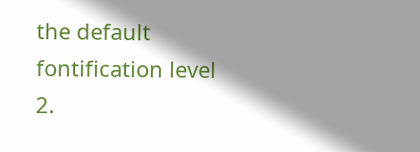the default fontification level 2.